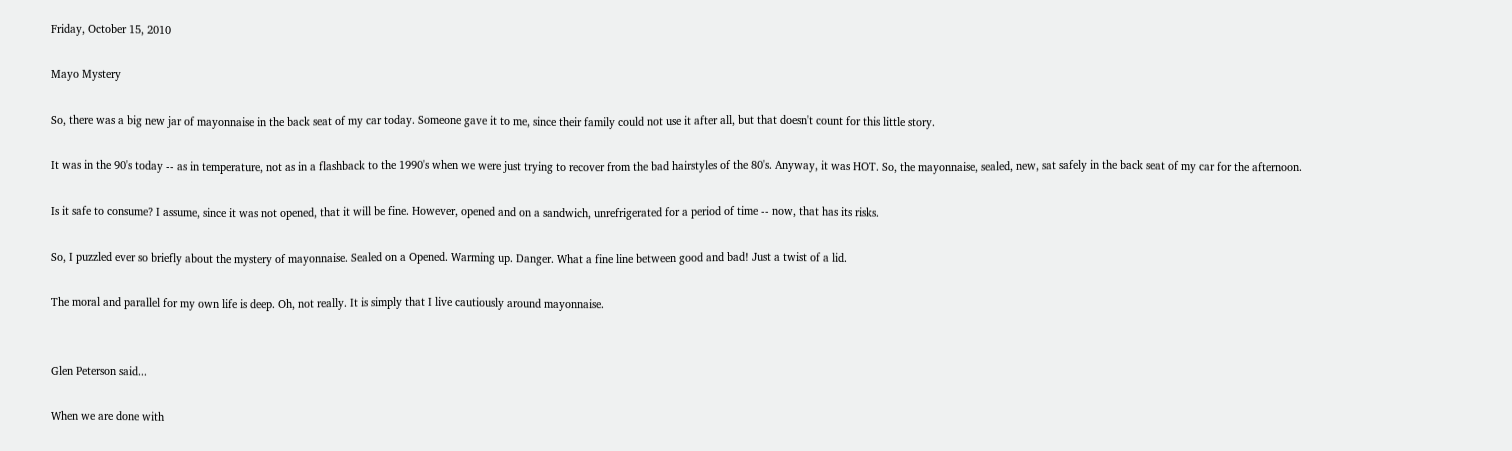Friday, October 15, 2010

Mayo Mystery

So, there was a big new jar of mayonnaise in the back seat of my car today. Someone gave it to me, since their family could not use it after all, but that doesn't count for this little story.

It was in the 90's today -- as in temperature, not as in a flashback to the 1990's when we were just trying to recover from the bad hairstyles of the 80's. Anyway, it was HOT. So, the mayonnaise, sealed, new, sat safely in the back seat of my car for the afternoon.

Is it safe to consume? I assume, since it was not opened, that it will be fine. However, opened and on a sandwich, unrefrigerated for a period of time -- now, that has its risks.

So, I puzzled ever so briefly about the mystery of mayonnaise. Sealed on a Opened. Warming up. Danger. What a fine line between good and bad! Just a twist of a lid.

The moral and parallel for my own life is deep. Oh, not really. It is simply that I live cautiously around mayonnaise.


Glen Peterson said...

When we are done with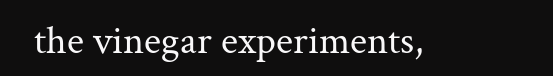the vinegar experiments,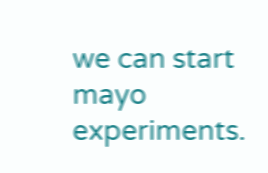we can start mayo experiments.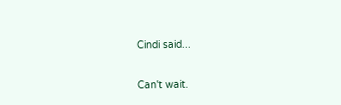Cindi said...

Can't wait.